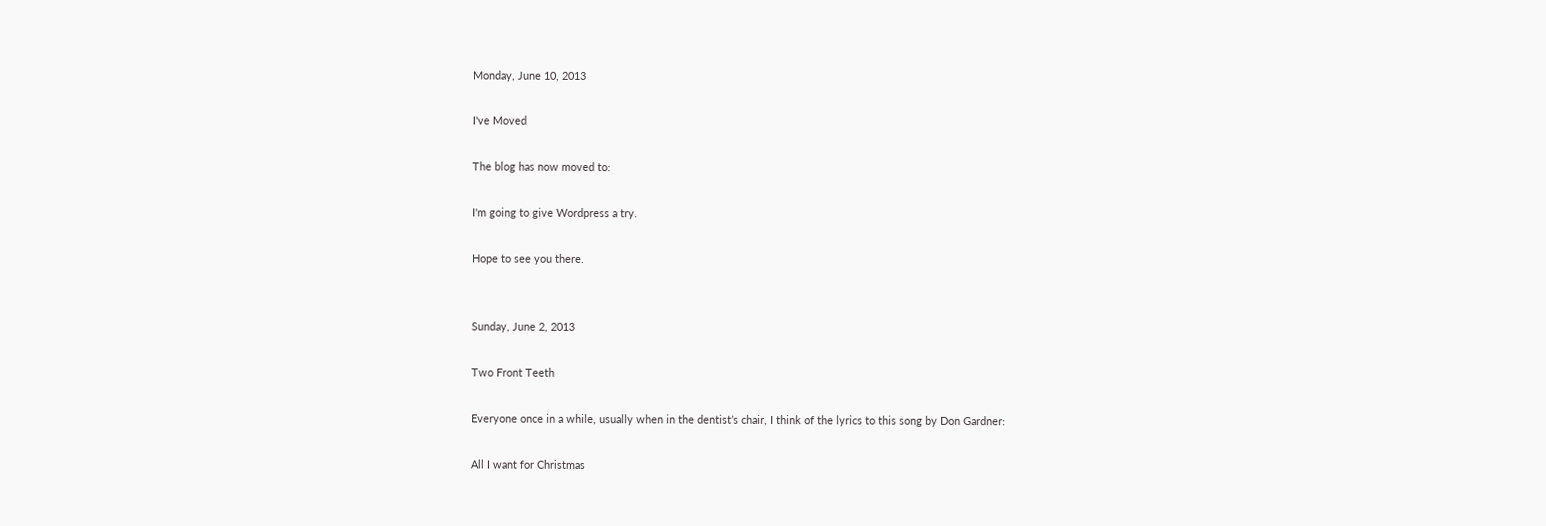Monday, June 10, 2013

I've Moved

The blog has now moved to:

I'm going to give Wordpress a try.

Hope to see you there.


Sunday, June 2, 2013

Two Front Teeth

Everyone once in a while, usually when in the dentist’s chair, I think of the lyrics to this song by Don Gardner:

All I want for Christmas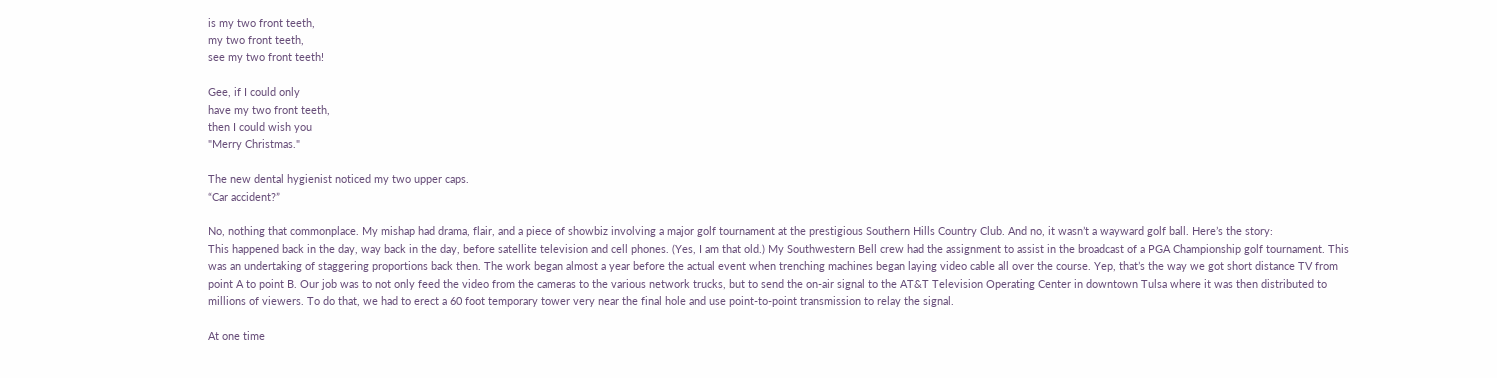is my two front teeth,
my two front teeth,
see my two front teeth!

Gee, if I could only
have my two front teeth,
then I could wish you
"Merry Christmas."

The new dental hygienist noticed my two upper caps.
“Car accident?”

No, nothing that commonplace. My mishap had drama, flair, and a piece of showbiz involving a major golf tournament at the prestigious Southern Hills Country Club. And no, it wasn’t a wayward golf ball. Here’s the story:
This happened back in the day, way back in the day, before satellite television and cell phones. (Yes, I am that old.) My Southwestern Bell crew had the assignment to assist in the broadcast of a PGA Championship golf tournament. This was an undertaking of staggering proportions back then. The work began almost a year before the actual event when trenching machines began laying video cable all over the course. Yep, that’s the way we got short distance TV from point A to point B. Our job was to not only feed the video from the cameras to the various network trucks, but to send the on-air signal to the AT&T Television Operating Center in downtown Tulsa where it was then distributed to millions of viewers. To do that, we had to erect a 60 foot temporary tower very near the final hole and use point-to-point transmission to relay the signal.

At one time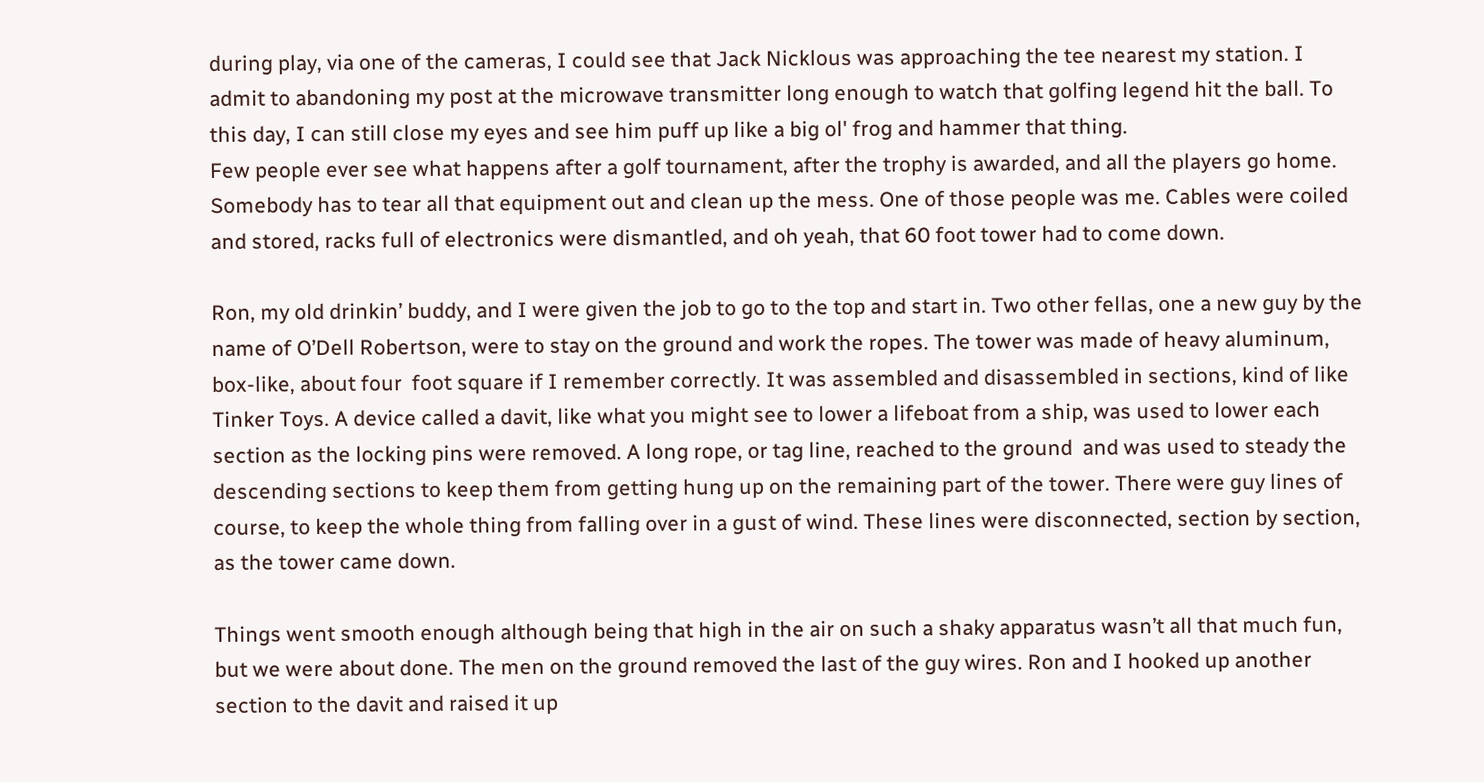during play, via one of the cameras, I could see that Jack Nicklous was approaching the tee nearest my station. I admit to abandoning my post at the microwave transmitter long enough to watch that golfing legend hit the ball. To this day, I can still close my eyes and see him puff up like a big ol' frog and hammer that thing.
Few people ever see what happens after a golf tournament, after the trophy is awarded, and all the players go home. Somebody has to tear all that equipment out and clean up the mess. One of those people was me. Cables were coiled and stored, racks full of electronics were dismantled, and oh yeah, that 60 foot tower had to come down.

Ron, my old drinkin’ buddy, and I were given the job to go to the top and start in. Two other fellas, one a new guy by the name of O’Dell Robertson, were to stay on the ground and work the ropes. The tower was made of heavy aluminum, box-like, about four  foot square if I remember correctly. It was assembled and disassembled in sections, kind of like Tinker Toys. A device called a davit, like what you might see to lower a lifeboat from a ship, was used to lower each section as the locking pins were removed. A long rope, or tag line, reached to the ground  and was used to steady the descending sections to keep them from getting hung up on the remaining part of the tower. There were guy lines of course, to keep the whole thing from falling over in a gust of wind. These lines were disconnected, section by section, as the tower came down.

Things went smooth enough although being that high in the air on such a shaky apparatus wasn’t all that much fun, but we were about done. The men on the ground removed the last of the guy wires. Ron and I hooked up another section to the davit and raised it up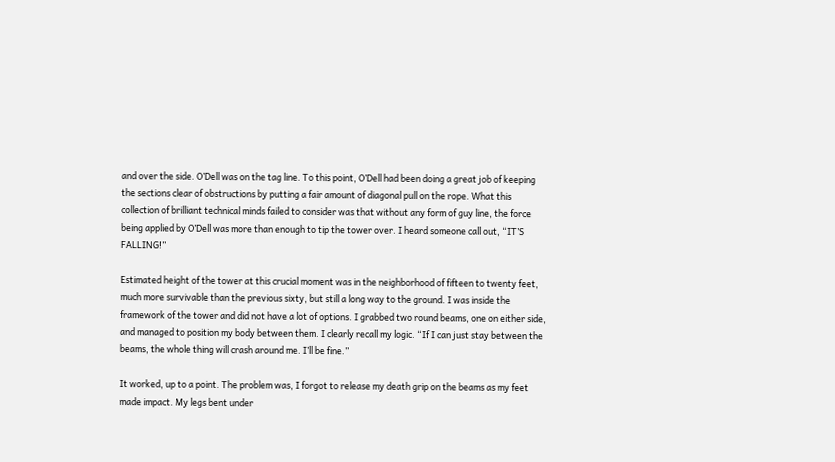and over the side. O’Dell was on the tag line. To this point, O’Dell had been doing a great job of keeping the sections clear of obstructions by putting a fair amount of diagonal pull on the rope. What this collection of brilliant technical minds failed to consider was that without any form of guy line, the force being applied by O’Dell was more than enough to tip the tower over. I heard someone call out, “IT’S FALLING!”

Estimated height of the tower at this crucial moment was in the neighborhood of fifteen to twenty feet, much more survivable than the previous sixty, but still a long way to the ground. I was inside the framework of the tower and did not have a lot of options. I grabbed two round beams, one on either side, and managed to position my body between them. I clearly recall my logic. “If I can just stay between the beams, the whole thing will crash around me. I’ll be fine.”

It worked, up to a point. The problem was, I forgot to release my death grip on the beams as my feet made impact. My legs bent under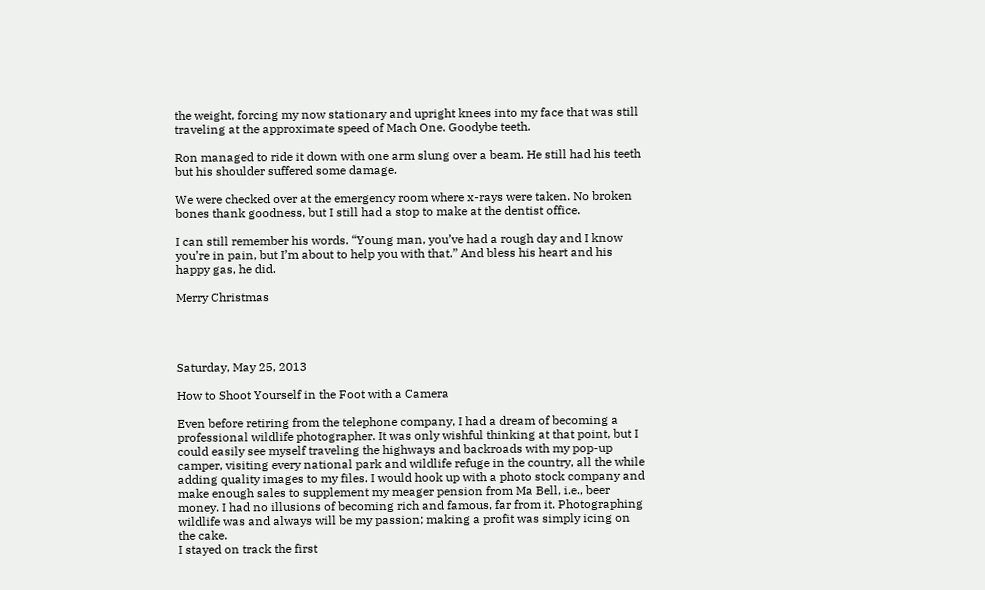the weight, forcing my now stationary and upright knees into my face that was still traveling at the approximate speed of Mach One. Goodybe teeth.

Ron managed to ride it down with one arm slung over a beam. He still had his teeth but his shoulder suffered some damage.

We were checked over at the emergency room where x-rays were taken. No broken bones thank goodness, but I still had a stop to make at the dentist office.

I can still remember his words. “Young man, you’ve had a rough day and I know you’re in pain, but I’m about to help you with that.” And bless his heart and his happy gas, he did.

Merry Christmas




Saturday, May 25, 2013

How to Shoot Yourself in the Foot with a Camera

Even before retiring from the telephone company, I had a dream of becoming a professional wildlife photographer. It was only wishful thinking at that point, but I could easily see myself traveling the highways and backroads with my pop-up camper, visiting every national park and wildlife refuge in the country, all the while adding quality images to my files. I would hook up with a photo stock company and make enough sales to supplement my meager pension from Ma Bell, i.e., beer money. I had no illusions of becoming rich and famous, far from it. Photographing wildlife was and always will be my passion; making a profit was simply icing on the cake.
I stayed on track the first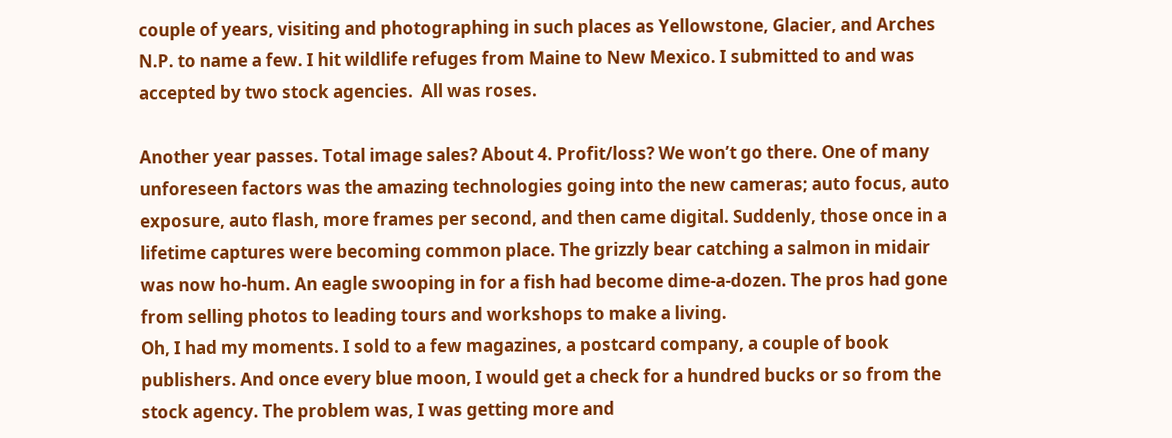couple of years, visiting and photographing in such places as Yellowstone, Glacier, and Arches N.P. to name a few. I hit wildlife refuges from Maine to New Mexico. I submitted to and was accepted by two stock agencies.  All was roses.

Another year passes. Total image sales? About 4. Profit/loss? We won’t go there. One of many unforeseen factors was the amazing technologies going into the new cameras; auto focus, auto exposure, auto flash, more frames per second, and then came digital. Suddenly, those once in a lifetime captures were becoming common place. The grizzly bear catching a salmon in midair was now ho-hum. An eagle swooping in for a fish had become dime-a-dozen. The pros had gone from selling photos to leading tours and workshops to make a living.
Oh, I had my moments. I sold to a few magazines, a postcard company, a couple of book publishers. And once every blue moon, I would get a check for a hundred bucks or so from the stock agency. The problem was, I was getting more and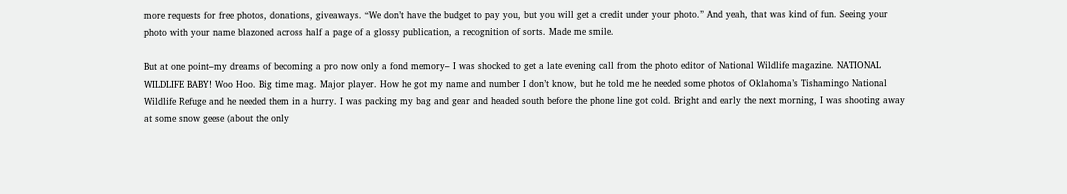more requests for free photos, donations, giveaways. “We don’t have the budget to pay you, but you will get a credit under your photo.” And yeah, that was kind of fun. Seeing your photo with your name blazoned across half a page of a glossy publication, a recognition of sorts. Made me smile.

But at one point–my dreams of becoming a pro now only a fond memory– I was shocked to get a late evening call from the photo editor of National Wildlife magazine. NATIONAL WILDLIFE BABY! Woo Hoo. Big time mag. Major player. How he got my name and number I don’t know, but he told me he needed some photos of Oklahoma’s Tishamingo National Wildlife Refuge and he needed them in a hurry. I was packing my bag and gear and headed south before the phone line got cold. Bright and early the next morning, I was shooting away at some snow geese (about the only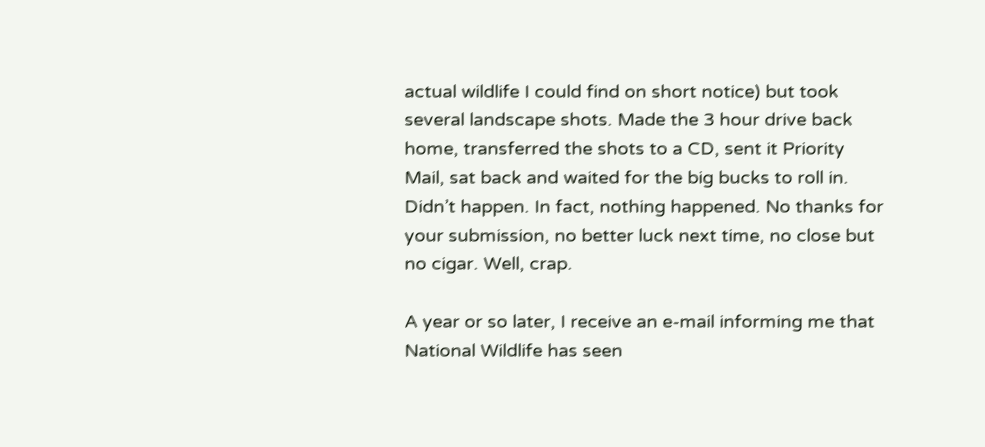actual wildlife I could find on short notice) but took several landscape shots. Made the 3 hour drive back home, transferred the shots to a CD, sent it Priority Mail, sat back and waited for the big bucks to roll in.
Didn’t happen. In fact, nothing happened. No thanks for your submission, no better luck next time, no close but no cigar. Well, crap.

A year or so later, I receive an e-mail informing me that National Wildlife has seen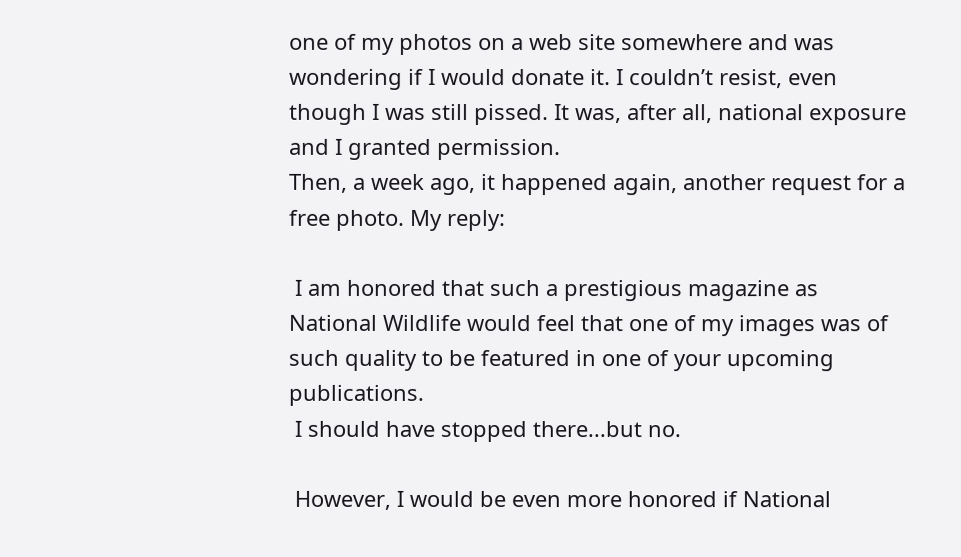one of my photos on a web site somewhere and was wondering if I would donate it. I couldn’t resist, even though I was still pissed. It was, after all, national exposure and I granted permission.
Then, a week ago, it happened again, another request for a free photo. My reply:

 I am honored that such a prestigious magazine as National Wildlife would feel that one of my images was of such quality to be featured in one of your upcoming publications.
 I should have stopped there...but no.

 However, I would be even more honored if National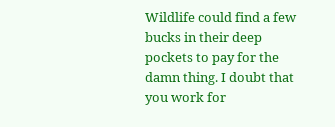Wildlife could find a few bucks in their deep pockets to pay for the damn thing. I doubt that you work for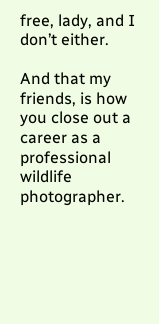free, lady, and I don’t either.

And that my friends, is how you close out a career as a professional wildlife photographer.